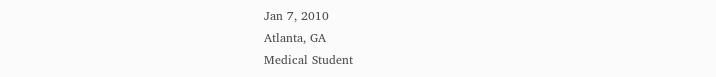Jan 7, 2010
Atlanta, GA
Medical Student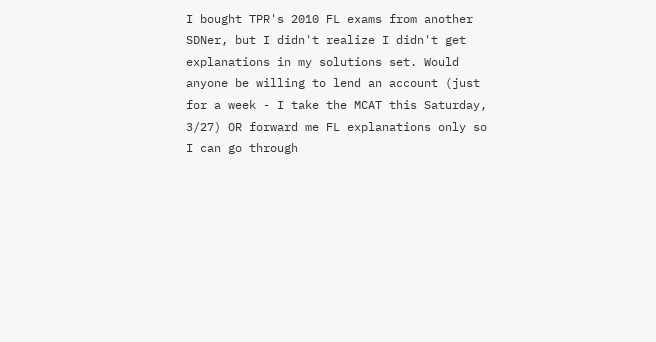I bought TPR's 2010 FL exams from another SDNer, but I didn't realize I didn't get explanations in my solutions set. Would anyone be willing to lend an account (just for a week - I take the MCAT this Saturday, 3/27) OR forward me FL explanations only so I can go through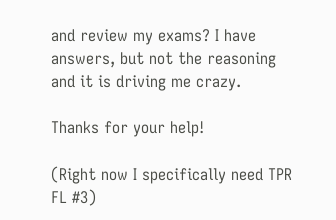and review my exams? I have answers, but not the reasoning and it is driving me crazy.

Thanks for your help!

(Right now I specifically need TPR FL #3)